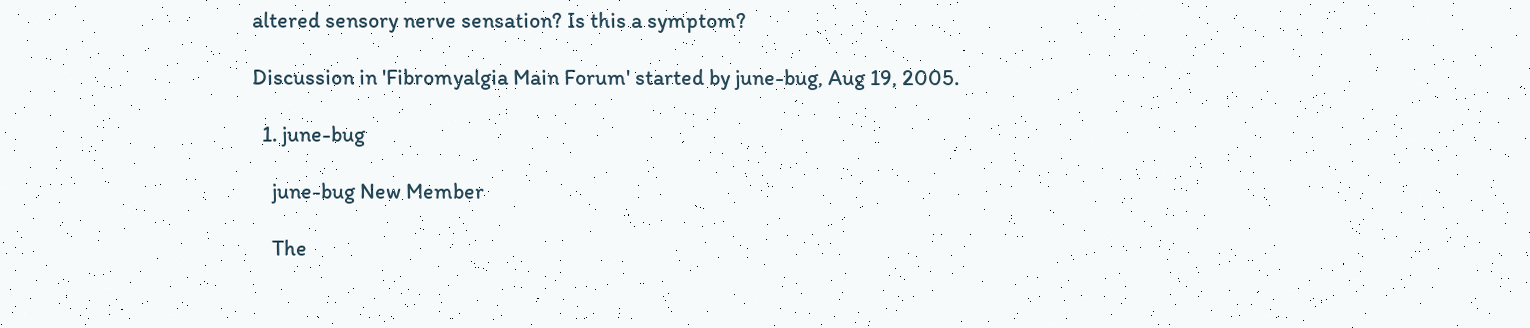altered sensory nerve sensation? Is this a symptom?

Discussion in 'Fibromyalgia Main Forum' started by june-bug, Aug 19, 2005.

  1. june-bug

    june-bug New Member

    The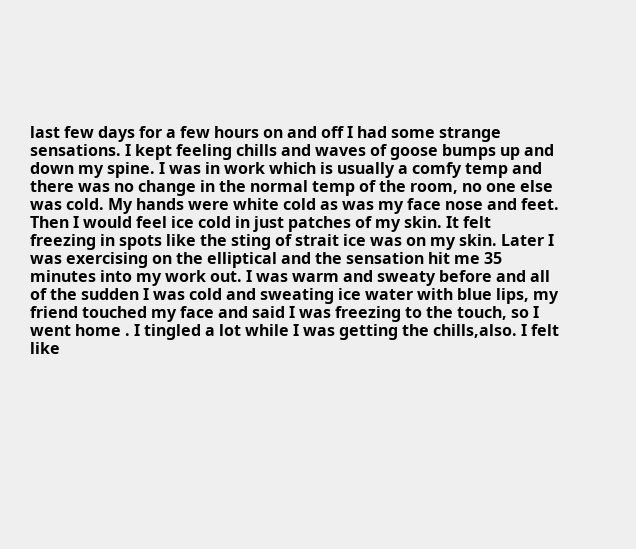last few days for a few hours on and off I had some strange sensations. I kept feeling chills and waves of goose bumps up and down my spine. I was in work which is usually a comfy temp and there was no change in the normal temp of the room, no one else was cold. My hands were white cold as was my face nose and feet. Then I would feel ice cold in just patches of my skin. It felt freezing in spots like the sting of strait ice was on my skin. Later I was exercising on the elliptical and the sensation hit me 35 minutes into my work out. I was warm and sweaty before and all of the sudden I was cold and sweating ice water with blue lips, my friend touched my face and said I was freezing to the touch, so I went home . I tingled a lot while I was getting the chills,also. I felt like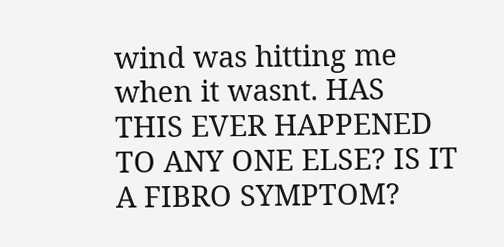wind was hitting me when it wasnt. HAS THIS EVER HAPPENED TO ANY ONE ELSE? IS IT A FIBRO SYMPTOM?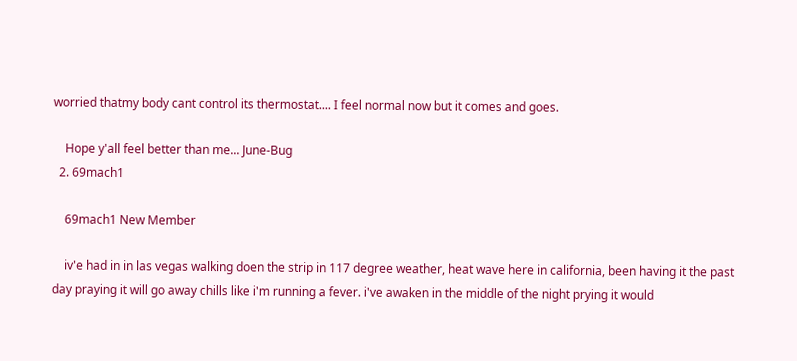worried thatmy body cant control its thermostat.... I feel normal now but it comes and goes.

    Hope y'all feel better than me... June-Bug
  2. 69mach1

    69mach1 New Member

    iv'e had in in las vegas walking doen the strip in 117 degree weather, heat wave here in california, been having it the past day praying it will go away chills like i'm running a fever. i've awaken in the middle of the night prying it would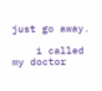just go away.

    i called my doctor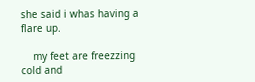she said i whas having a flare up.

    my feet are freezzing cold and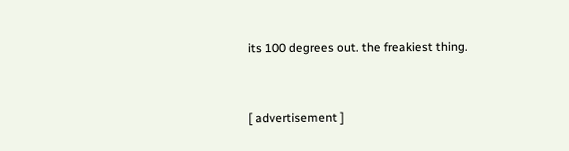its 100 degrees out. the freakiest thing.


[ advertisement ]